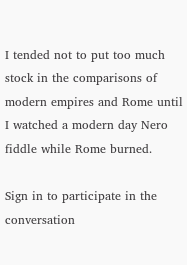I tended not to put too much stock in the comparisons of modern empires and Rome until I watched a modern day Nero fiddle while Rome burned.

Sign in to participate in the conversation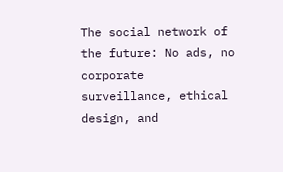The social network of the future: No ads, no corporate surveillance, ethical design, and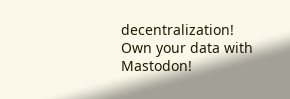decentralization! Own your data with Mastodon!